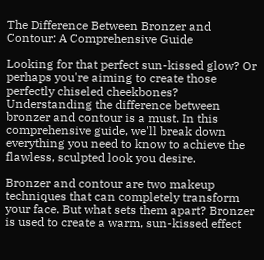The Difference Between Bronzer and Contour: A Comprehensive Guide

Looking for that perfect sun-kissed glow? Or perhaps you're aiming to create those perfectly chiseled cheekbones? Understanding the difference between bronzer and contour is a must. In this comprehensive guide, we'll break down everything you need to know to achieve the flawless, sculpted look you desire.

Bronzer and contour are two makeup techniques that can completely transform your face. But what sets them apart? Bronzer is used to create a warm, sun-kissed effect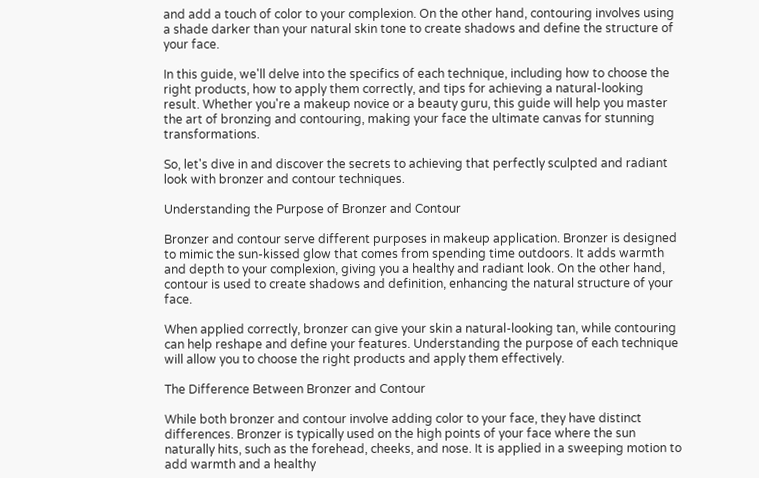and add a touch of color to your complexion. On the other hand, contouring involves using a shade darker than your natural skin tone to create shadows and define the structure of your face.

In this guide, we'll delve into the specifics of each technique, including how to choose the right products, how to apply them correctly, and tips for achieving a natural-looking result. Whether you're a makeup novice or a beauty guru, this guide will help you master the art of bronzing and contouring, making your face the ultimate canvas for stunning transformations.

So, let's dive in and discover the secrets to achieving that perfectly sculpted and radiant look with bronzer and contour techniques.

Understanding the Purpose of Bronzer and Contour

Bronzer and contour serve different purposes in makeup application. Bronzer is designed to mimic the sun-kissed glow that comes from spending time outdoors. It adds warmth and depth to your complexion, giving you a healthy and radiant look. On the other hand, contour is used to create shadows and definition, enhancing the natural structure of your face.

When applied correctly, bronzer can give your skin a natural-looking tan, while contouring can help reshape and define your features. Understanding the purpose of each technique will allow you to choose the right products and apply them effectively.

The Difference Between Bronzer and Contour

While both bronzer and contour involve adding color to your face, they have distinct differences. Bronzer is typically used on the high points of your face where the sun naturally hits, such as the forehead, cheeks, and nose. It is applied in a sweeping motion to add warmth and a healthy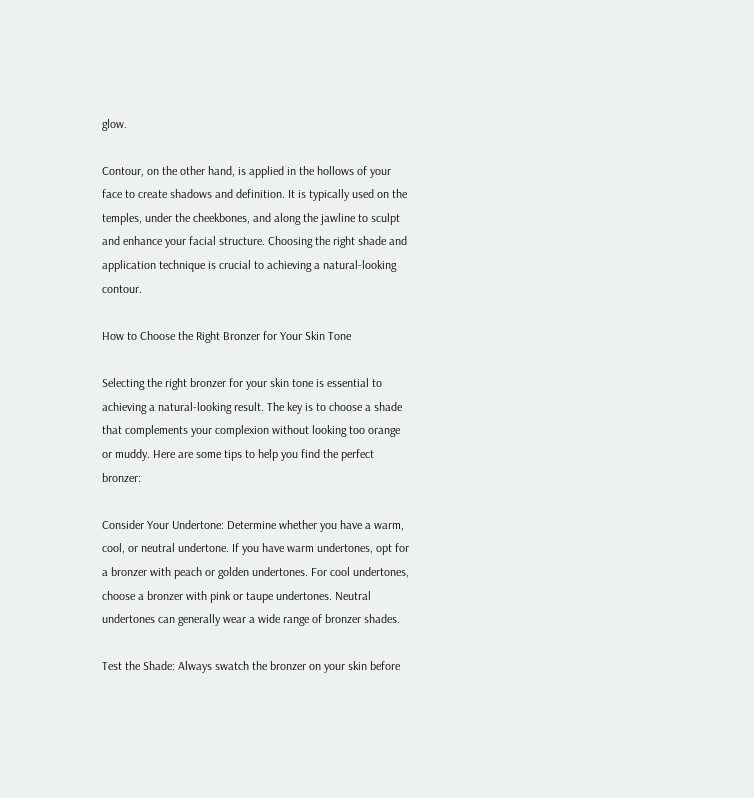glow.

Contour, on the other hand, is applied in the hollows of your face to create shadows and definition. It is typically used on the temples, under the cheekbones, and along the jawline to sculpt and enhance your facial structure. Choosing the right shade and application technique is crucial to achieving a natural-looking contour.

How to Choose the Right Bronzer for Your Skin Tone

Selecting the right bronzer for your skin tone is essential to achieving a natural-looking result. The key is to choose a shade that complements your complexion without looking too orange or muddy. Here are some tips to help you find the perfect bronzer:

Consider Your Undertone: Determine whether you have a warm, cool, or neutral undertone. If you have warm undertones, opt for a bronzer with peach or golden undertones. For cool undertones, choose a bronzer with pink or taupe undertones. Neutral undertones can generally wear a wide range of bronzer shades.

Test the Shade: Always swatch the bronzer on your skin before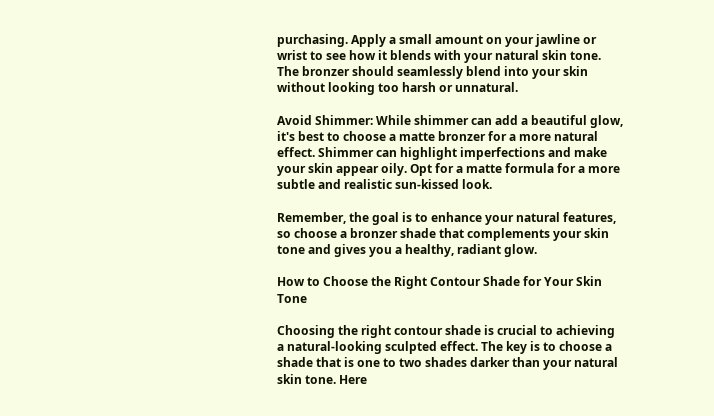purchasing. Apply a small amount on your jawline or wrist to see how it blends with your natural skin tone. The bronzer should seamlessly blend into your skin without looking too harsh or unnatural.

Avoid Shimmer: While shimmer can add a beautiful glow, it's best to choose a matte bronzer for a more natural effect. Shimmer can highlight imperfections and make your skin appear oily. Opt for a matte formula for a more subtle and realistic sun-kissed look.

Remember, the goal is to enhance your natural features, so choose a bronzer shade that complements your skin tone and gives you a healthy, radiant glow.

How to Choose the Right Contour Shade for Your Skin Tone

Choosing the right contour shade is crucial to achieving a natural-looking sculpted effect. The key is to choose a shade that is one to two shades darker than your natural skin tone. Here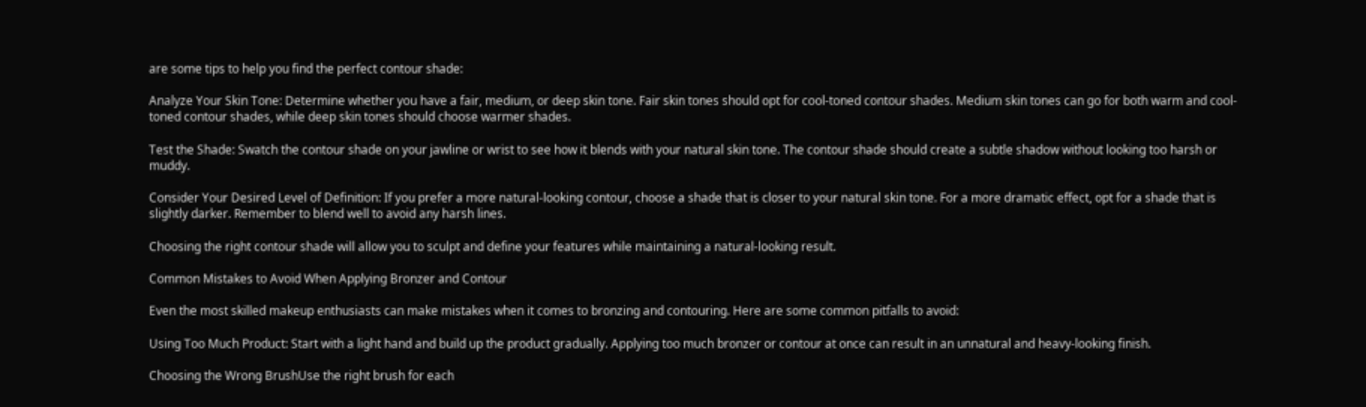are some tips to help you find the perfect contour shade:

Analyze Your Skin Tone: Determine whether you have a fair, medium, or deep skin tone. Fair skin tones should opt for cool-toned contour shades. Medium skin tones can go for both warm and cool-toned contour shades, while deep skin tones should choose warmer shades.

Test the Shade: Swatch the contour shade on your jawline or wrist to see how it blends with your natural skin tone. The contour shade should create a subtle shadow without looking too harsh or muddy.

Consider Your Desired Level of Definition: If you prefer a more natural-looking contour, choose a shade that is closer to your natural skin tone. For a more dramatic effect, opt for a shade that is slightly darker. Remember to blend well to avoid any harsh lines.

Choosing the right contour shade will allow you to sculpt and define your features while maintaining a natural-looking result.

Common Mistakes to Avoid When Applying Bronzer and Contour

Even the most skilled makeup enthusiasts can make mistakes when it comes to bronzing and contouring. Here are some common pitfalls to avoid:

Using Too Much Product: Start with a light hand and build up the product gradually. Applying too much bronzer or contour at once can result in an unnatural and heavy-looking finish.

Choosing the Wrong BrushUse the right brush for each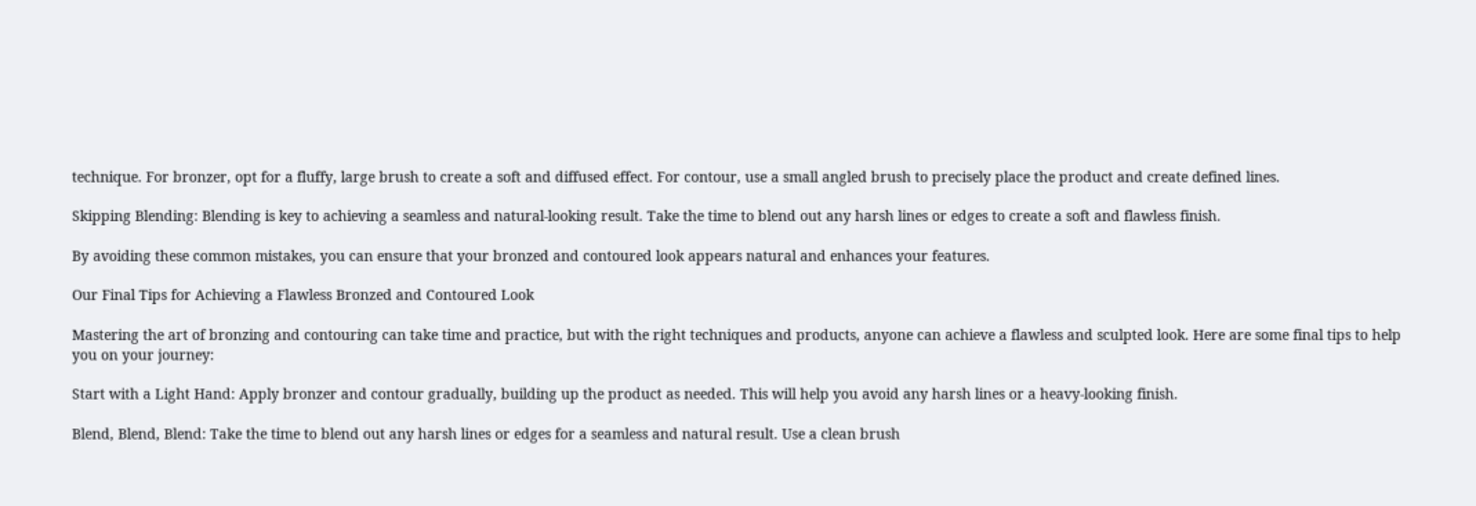technique. For bronzer, opt for a fluffy, large brush to create a soft and diffused effect. For contour, use a small angled brush to precisely place the product and create defined lines.

Skipping Blending: Blending is key to achieving a seamless and natural-looking result. Take the time to blend out any harsh lines or edges to create a soft and flawless finish.

By avoiding these common mistakes, you can ensure that your bronzed and contoured look appears natural and enhances your features.

Our Final Tips for Achieving a Flawless Bronzed and Contoured Look

Mastering the art of bronzing and contouring can take time and practice, but with the right techniques and products, anyone can achieve a flawless and sculpted look. Here are some final tips to help you on your journey:

Start with a Light Hand: Apply bronzer and contour gradually, building up the product as needed. This will help you avoid any harsh lines or a heavy-looking finish.

Blend, Blend, Blend: Take the time to blend out any harsh lines or edges for a seamless and natural result. Use a clean brush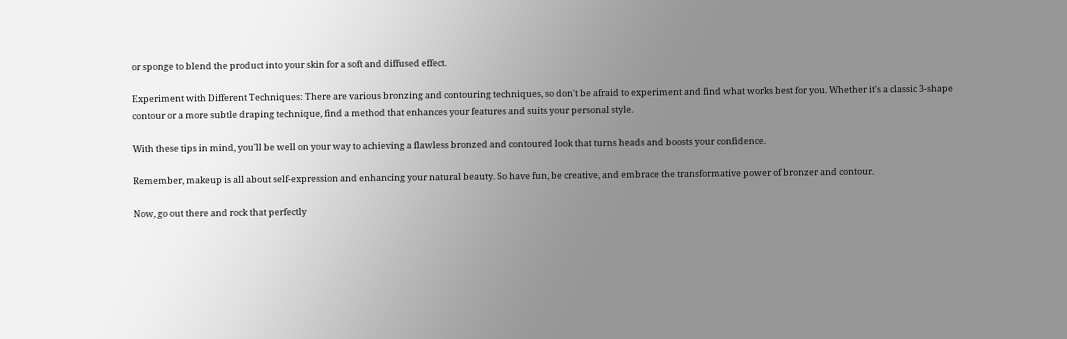or sponge to blend the product into your skin for a soft and diffused effect.

Experiment with Different Techniques: There are various bronzing and contouring techniques, so don't be afraid to experiment and find what works best for you. Whether it's a classic 3-shape contour or a more subtle draping technique, find a method that enhances your features and suits your personal style.

With these tips in mind, you'll be well on your way to achieving a flawless bronzed and contoured look that turns heads and boosts your confidence.

Remember, makeup is all about self-expression and enhancing your natural beauty. So have fun, be creative, and embrace the transformative power of bronzer and contour.

Now, go out there and rock that perfectly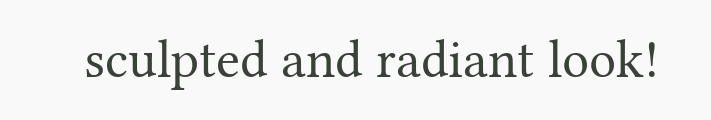sculpted and radiant look!